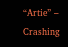“Artie” – Crashing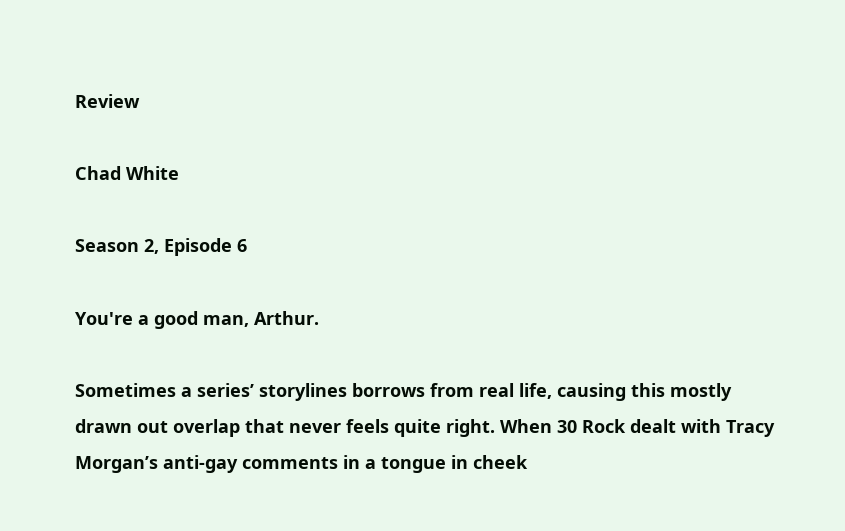Review

Chad White

Season 2, Episode 6

You're a good man, Arthur.

Sometimes a series’ storylines borrows from real life, causing this mostly drawn out overlap that never feels quite right. When 30 Rock dealt with Tracy Morgan’s anti-gay comments in a tongue in cheek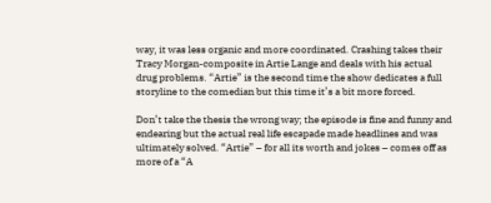way, it was less organic and more coordinated. Crashing takes their Tracy Morgan-composite in Artie Lange and deals with his actual drug problems. “Artie” is the second time the show dedicates a full storyline to the comedian but this time it’s a bit more forced.

Don’t take the thesis the wrong way; the episode is fine and funny and endearing but the actual real life escapade made headlines and was ultimately solved. “Artie” – for all its worth and jokes – comes off as more of a “A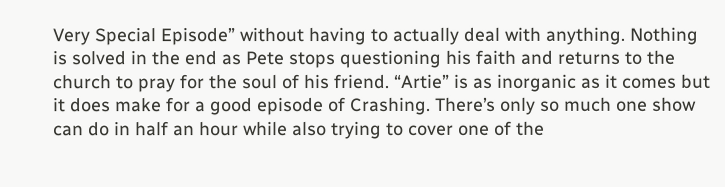Very Special Episode” without having to actually deal with anything. Nothing is solved in the end as Pete stops questioning his faith and returns to the church to pray for the soul of his friend. “Artie” is as inorganic as it comes but it does make for a good episode of Crashing. There’s only so much one show can do in half an hour while also trying to cover one of the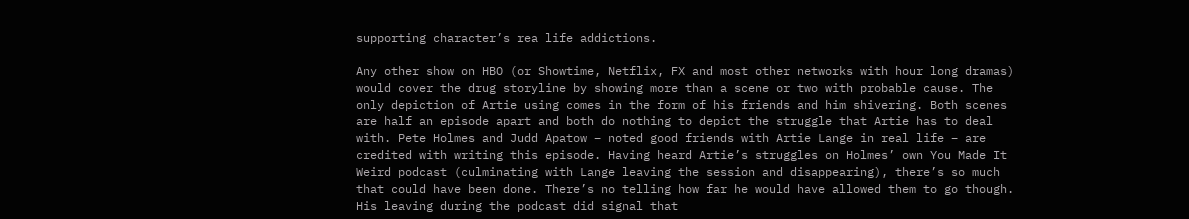supporting character’s rea life addictions.

Any other show on HBO (or Showtime, Netflix, FX and most other networks with hour long dramas) would cover the drug storyline by showing more than a scene or two with probable cause. The only depiction of Artie using comes in the form of his friends and him shivering. Both scenes are half an episode apart and both do nothing to depict the struggle that Artie has to deal with. Pete Holmes and Judd Apatow – noted good friends with Artie Lange in real life – are credited with writing this episode. Having heard Artie’s struggles on Holmes’ own You Made It Weird podcast (culminating with Lange leaving the session and disappearing), there’s so much that could have been done. There’s no telling how far he would have allowed them to go though. His leaving during the podcast did signal that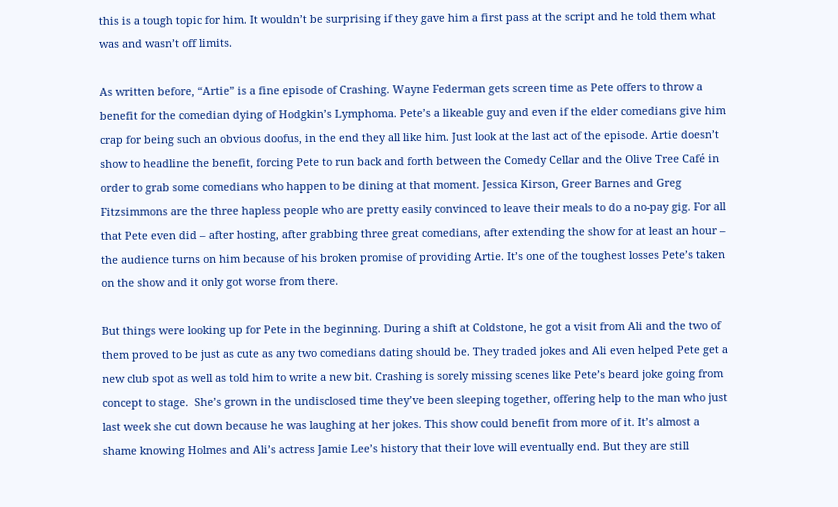this is a tough topic for him. It wouldn’t be surprising if they gave him a first pass at the script and he told them what was and wasn’t off limits.

As written before, “Artie” is a fine episode of Crashing. Wayne Federman gets screen time as Pete offers to throw a benefit for the comedian dying of Hodgkin’s Lymphoma. Pete’s a likeable guy and even if the elder comedians give him crap for being such an obvious doofus, in the end they all like him. Just look at the last act of the episode. Artie doesn’t show to headline the benefit, forcing Pete to run back and forth between the Comedy Cellar and the Olive Tree Café in order to grab some comedians who happen to be dining at that moment. Jessica Kirson, Greer Barnes and Greg Fitzsimmons are the three hapless people who are pretty easily convinced to leave their meals to do a no-pay gig. For all that Pete even did – after hosting, after grabbing three great comedians, after extending the show for at least an hour – the audience turns on him because of his broken promise of providing Artie. It’s one of the toughest losses Pete’s taken on the show and it only got worse from there.

But things were looking up for Pete in the beginning. During a shift at Coldstone, he got a visit from Ali and the two of them proved to be just as cute as any two comedians dating should be. They traded jokes and Ali even helped Pete get a new club spot as well as told him to write a new bit. Crashing is sorely missing scenes like Pete’s beard joke going from concept to stage.  She’s grown in the undisclosed time they’ve been sleeping together, offering help to the man who just last week she cut down because he was laughing at her jokes. This show could benefit from more of it. It’s almost a shame knowing Holmes and Ali’s actress Jamie Lee’s history that their love will eventually end. But they are still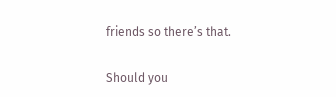friends so there’s that.

Should you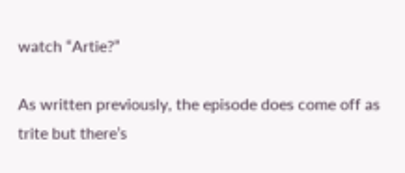watch “Artie?”

As written previously, the episode does come off as trite but there’s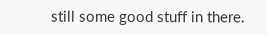still some good stuff in there.